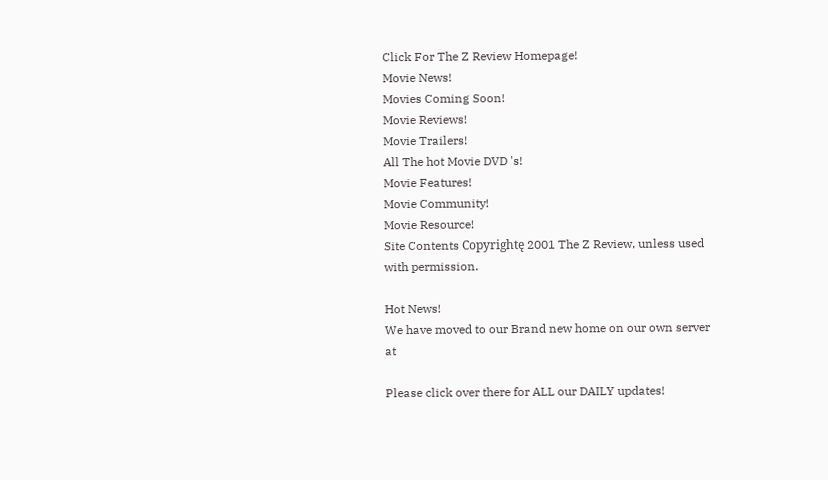Click For The Z Review Homepage!
Movie News!
Movies Coming Soon!
Movie Reviews!
Movie Trailers!
All The hot Movie DVD 's!
Movie Features!
Movie Community!
Movie Resource!
Site Contents Copyrightę 2001 The Z Review, unless used with permission.

Hot News!
We have moved to our Brand new home on our own server at

Please click over there for ALL our DAILY updates!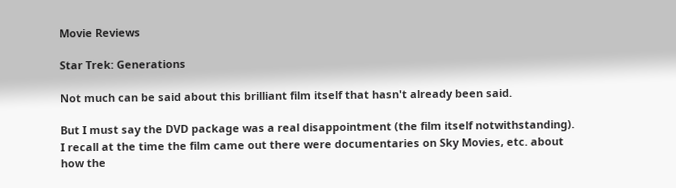Movie Reviews

Star Trek: Generations

Not much can be said about this brilliant film itself that hasn't already been said.

But I must say the DVD package was a real disappointment (the film itself notwithstanding). I recall at the time the film came out there were documentaries on Sky Movies, etc. about how the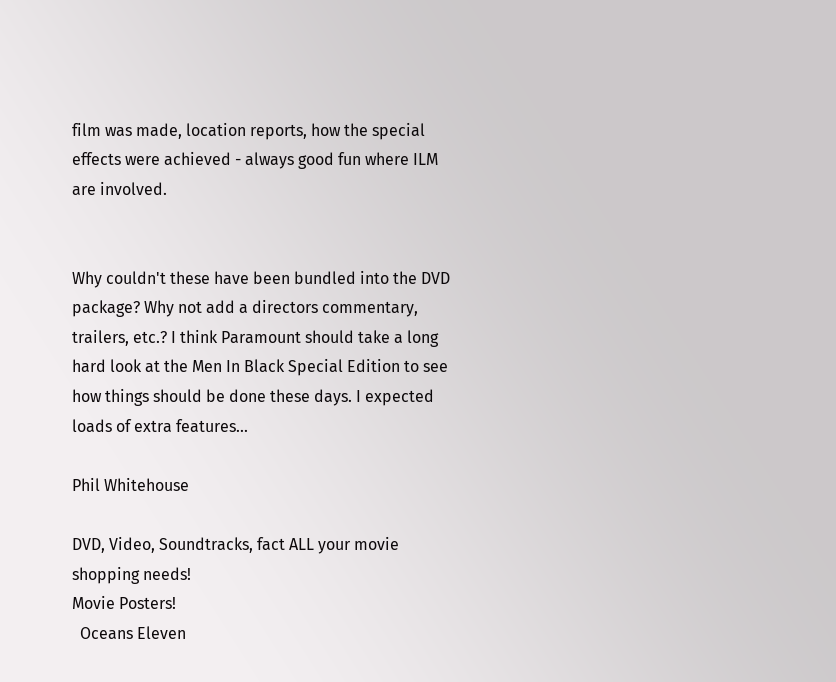film was made, location reports, how the special effects were achieved - always good fun where ILM are involved.


Why couldn't these have been bundled into the DVD package? Why not add a directors commentary, trailers, etc.? I think Paramount should take a long hard look at the Men In Black Special Edition to see how things should be done these days. I expected loads of extra features...

Phil Whitehouse

DVD, Video, Soundtracks, fact ALL your movie shopping needs!
Movie Posters!
  Oceans Eleven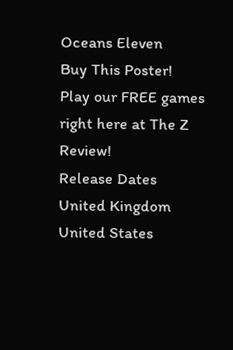Oceans Eleven
Buy This Poster!
Play our FREE games right here at The Z Review!
Release Dates
United Kingdom
United States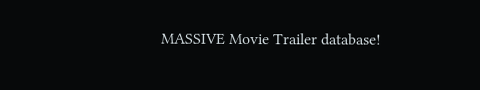MASSIVE Movie Trailer database!